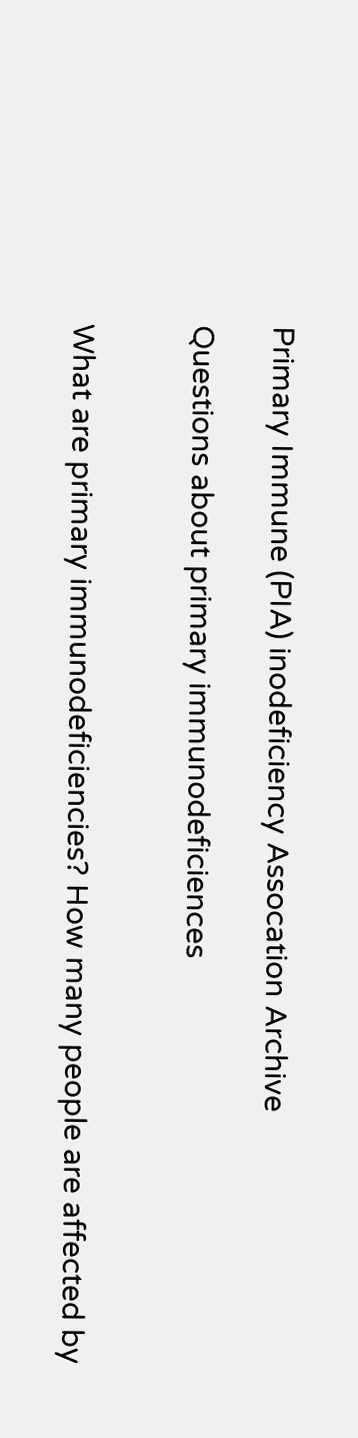Primary Immune (PIA) inodeficiency Assocation Archive

Questions about primary immunodeficiences


What are primary immunodeficiencies? How many people are affected by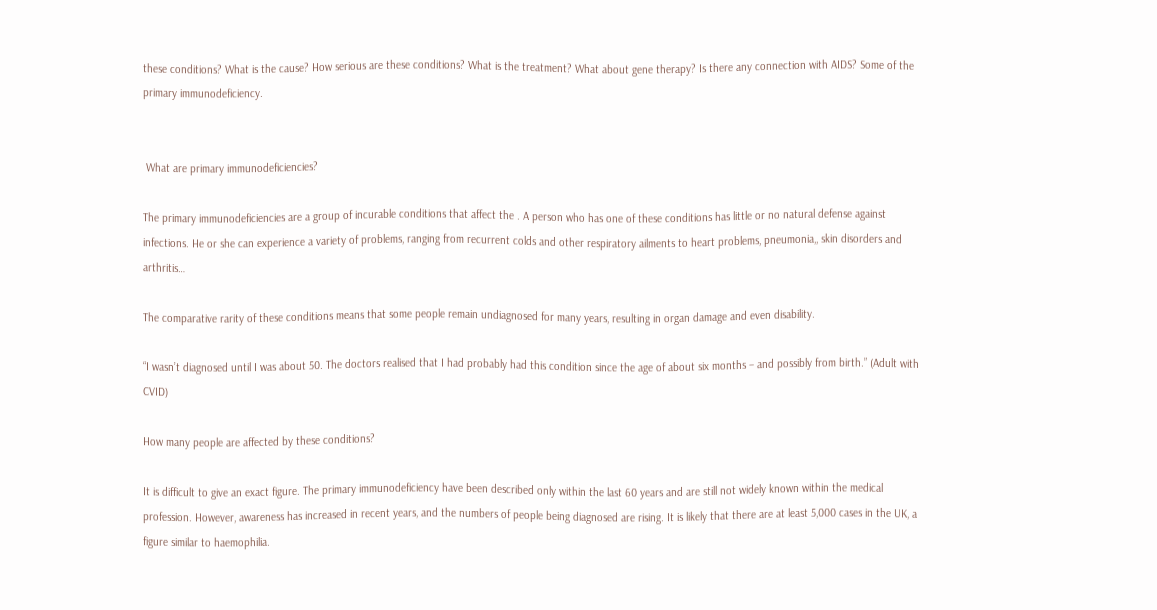these conditions? What is the cause? How serious are these conditions? What is the treatment? What about gene therapy? Is there any connection with AIDS? Some of the primary immunodeficiency.


 What are primary immunodeficiencies?

The primary immunodeficiencies are a group of incurable conditions that affect the . A person who has one of these conditions has little or no natural defense against infections. He or she can experience a variety of problems, ranging from recurrent colds and other respiratory ailments to heart problems, pneumonia,, skin disorders and arthritis…

The comparative rarity of these conditions means that some people remain undiagnosed for many years, resulting in organ damage and even disability.

“I wasn’t diagnosed until I was about 50. The doctors realised that I had probably had this condition since the age of about six months – and possibly from birth.” (Adult with CVID)

How many people are affected by these conditions?

It is difficult to give an exact figure. The primary immunodeficiency have been described only within the last 60 years and are still not widely known within the medical profession. However, awareness has increased in recent years, and the numbers of people being diagnosed are rising. It is likely that there are at least 5,000 cases in the UK, a figure similar to haemophilia.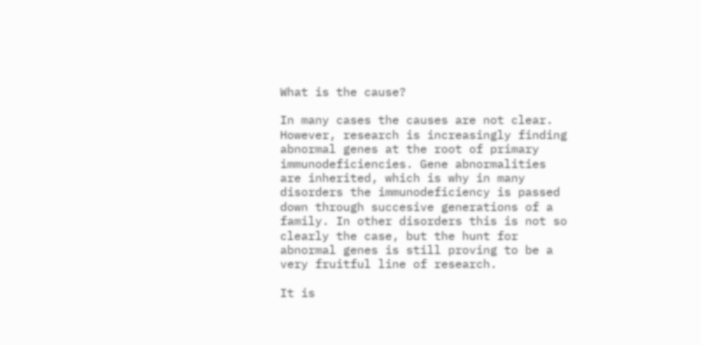What is the cause?

In many cases the causes are not clear. However, research is increasingly finding abnormal genes at the root of primary immunodeficiencies. Gene abnormalities are inherited, which is why in many disorders the immunodeficiency is passed down through succesive generations of a family. In other disorders this is not so clearly the case, but the hunt for abnormal genes is still proving to be a very fruitful line of research.

It is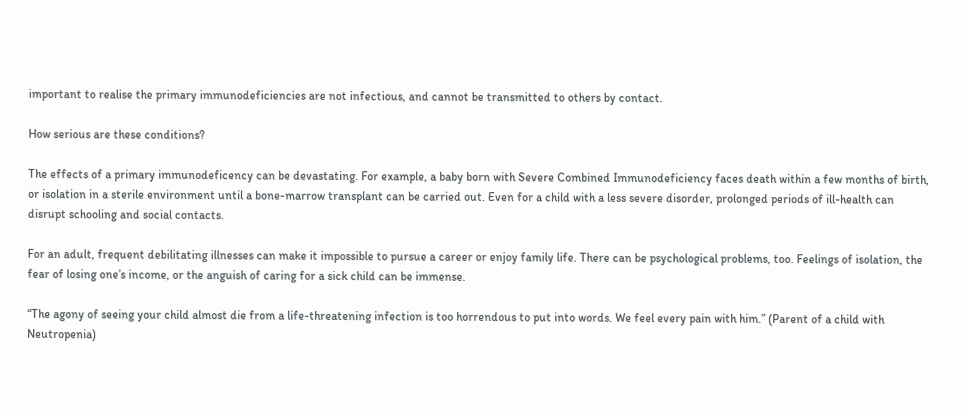important to realise the primary immunodeficiencies are not infectious, and cannot be transmitted to others by contact.

How serious are these conditions?

The effects of a primary immunodeficency can be devastating. For example, a baby born with Severe Combined Immunodeficiency faces death within a few months of birth, or isolation in a sterile environment until a bone-marrow transplant can be carried out. Even for a child with a less severe disorder, prolonged periods of ill-health can disrupt schooling and social contacts.

For an adult, frequent debilitating illnesses can make it impossible to pursue a career or enjoy family life. There can be psychological problems, too. Feelings of isolation, the fear of losing one’s income, or the anguish of caring for a sick child can be immense.

“The agony of seeing your child almost die from a life-threatening infection is too horrendous to put into words. We feel every pain with him.” (Parent of a child with Neutropenia)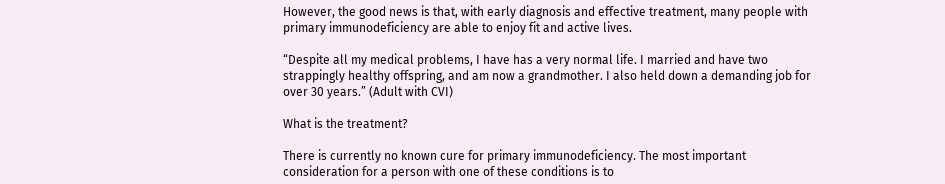However, the good news is that, with early diagnosis and effective treatment, many people with primary immunodeficiency are able to enjoy fit and active lives.

“Despite all my medical problems, I have has a very normal life. I married and have two strappingly healthy offspring, and am now a grandmother. I also held down a demanding job for over 30 years.” (Adult with CVI)

What is the treatment?

There is currently no known cure for primary immunodeficiency. The most important consideration for a person with one of these conditions is to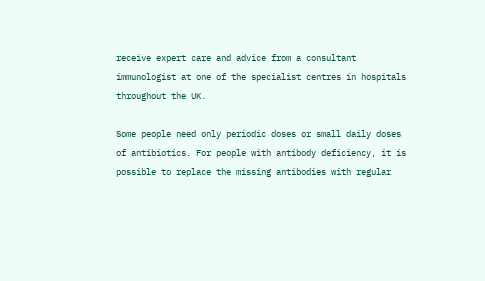receive expert care and advice from a consultant immunologist at one of the specialist centres in hospitals throughout the UK.

Some people need only periodic doses or small daily doses of antibiotics. For people with antibody deficiency, it is possible to replace the missing antibodies with regular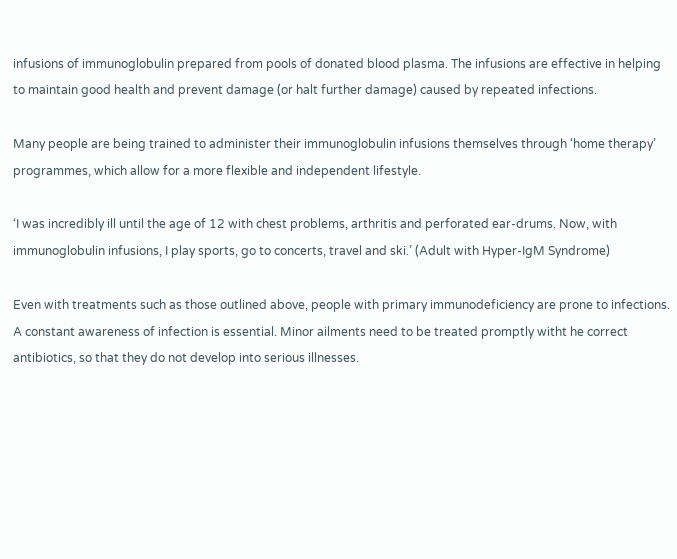infusions of immunoglobulin prepared from pools of donated blood plasma. The infusions are effective in helping to maintain good health and prevent damage (or halt further damage) caused by repeated infections.

Many people are being trained to administer their immunoglobulin infusions themselves through ‘home therapy’ programmes, which allow for a more flexible and independent lifestyle.

‘I was incredibly ill until the age of 12 with chest problems, arthritis and perforated ear-drums. Now, with immunoglobulin infusions, I play sports, go to concerts, travel and ski.’ (Adult with Hyper-IgM Syndrome)

Even with treatments such as those outlined above, people with primary immunodeficiency are prone to infections. A constant awareness of infection is essential. Minor ailments need to be treated promptly witht he correct antibiotics, so that they do not develop into serious illnesses.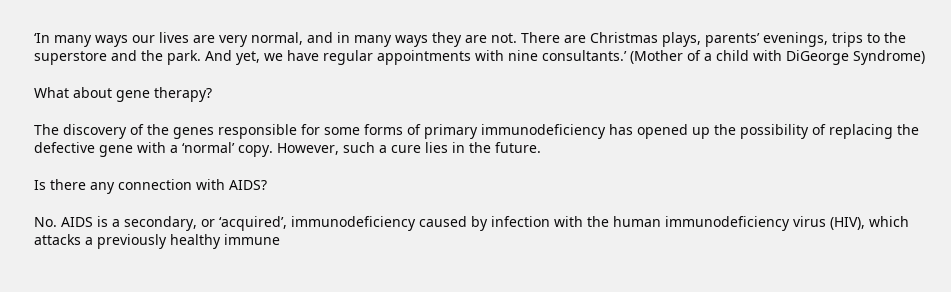‘In many ways our lives are very normal, and in many ways they are not. There are Christmas plays, parents’ evenings, trips to the superstore and the park. And yet, we have regular appointments with nine consultants.’ (Mother of a child with DiGeorge Syndrome)

What about gene therapy?

The discovery of the genes responsible for some forms of primary immunodeficiency has opened up the possibility of replacing the defective gene with a ‘normal’ copy. However, such a cure lies in the future.

Is there any connection with AIDS?

No. AIDS is a secondary, or ‘acquired’, immunodeficiency caused by infection with the human immunodeficiency virus (HIV), which attacks a previously healthy immune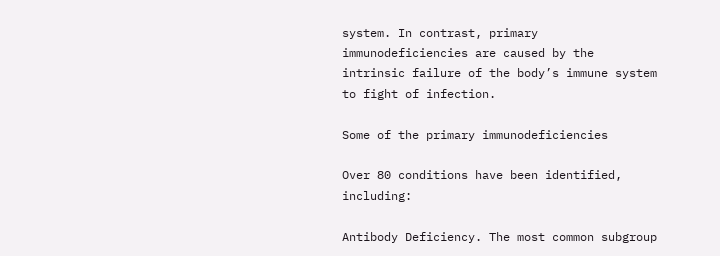system. In contrast, primary immunodeficiencies are caused by the intrinsic failure of the body’s immune system to fight of infection.

Some of the primary immunodeficiencies

Over 80 conditions have been identified, including:

Antibody Deficiency. The most common subgroup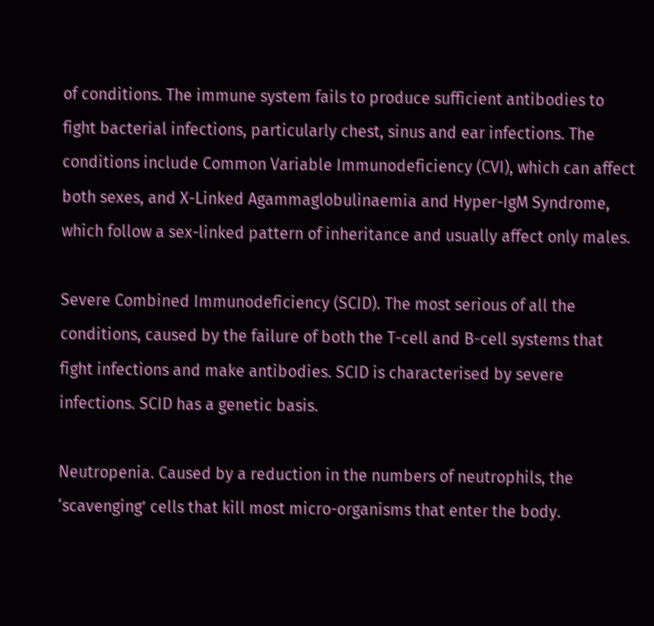of conditions. The immune system fails to produce sufficient antibodies to fight bacterial infections, particularly chest, sinus and ear infections. The conditions include Common Variable Immunodeficiency (CVI), which can affect both sexes, and X-Linked Agammaglobulinaemia and Hyper-IgM Syndrome, which follow a sex-linked pattern of inheritance and usually affect only males.

Severe Combined Immunodeficiency (SCID). The most serious of all the conditions, caused by the failure of both the T-cell and B-cell systems that fight infections and make antibodies. SCID is characterised by severe infections. SCID has a genetic basis.

Neutropenia. Caused by a reduction in the numbers of neutrophils, the ‘scavenging’ cells that kill most micro-organisms that enter the body.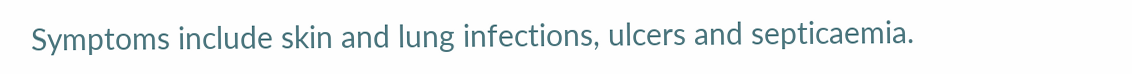Symptoms include skin and lung infections, ulcers and septicaemia.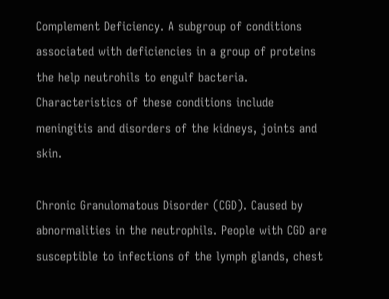Complement Deficiency. A subgroup of conditions associated with deficiencies in a group of proteins the help neutrohils to engulf bacteria. Characteristics of these conditions include meningitis and disorders of the kidneys, joints and skin.

Chronic Granulomatous Disorder (CGD). Caused by abnormalities in the neutrophils. People with CGD are susceptible to infections of the lymph glands, chest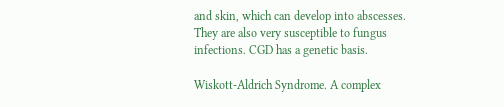and skin, which can develop into abscesses. They are also very susceptible to fungus infections. CGD has a genetic basis.

Wiskott-Aldrich Syndrome. A complex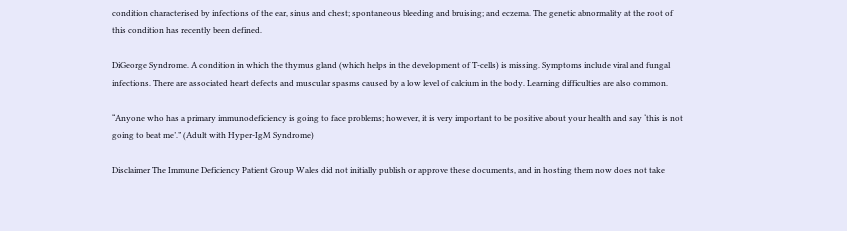condition characterised by infections of the ear, sinus and chest; spontaneous bleeding and bruising; and eczema. The genetic abnormality at the root of this condition has recently been defined.

DiGeorge Syndrome. A condition in which the thymus gland (which helps in the development of T-cells) is missing. Symptoms include viral and fungal infections. There are associated heart defects and muscular spasms caused by a low level of calcium in the body. Learning difficulties are also common.

“Anyone who has a primary immunodeficiency is going to face problems; however, it is very important to be positive about your health and say ‘this is not going to beat me’.” (Adult with Hyper-IgM Syndrome)

Disclaimer The Immune Deficiency Patient Group Wales did not initially publish or approve these documents, and in hosting them now does not take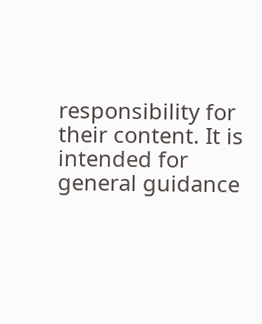responsibility for their content. It is intended for general guidance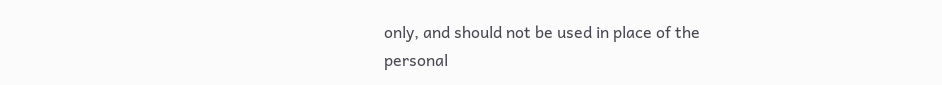only, and should not be used in place of the personal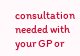consultation needed with your GP or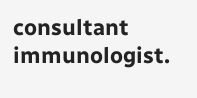consultant immunologist.